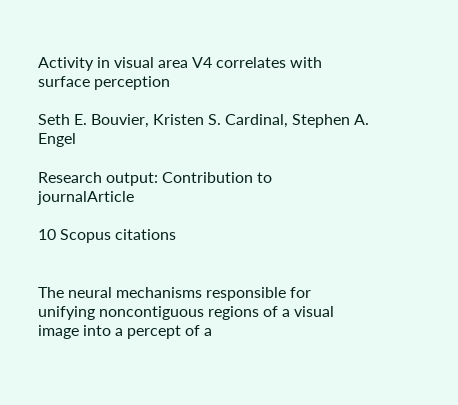Activity in visual area V4 correlates with surface perception

Seth E. Bouvier, Kristen S. Cardinal, Stephen A. Engel

Research output: Contribution to journalArticle

10 Scopus citations


The neural mechanisms responsible for unifying noncontiguous regions of a visual image into a percept of a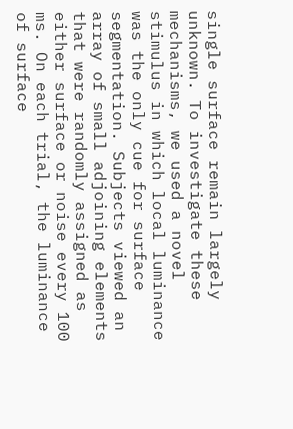single surface remain largely unknown. To investigate these mechanisms, we used a novel stimulus in which local luminance was the only cue for surface segmentation. Subjects viewed an array of small adjoining elements that were randomly assigned as either surface or noise every 100 ms. On each trial, the luminance of surface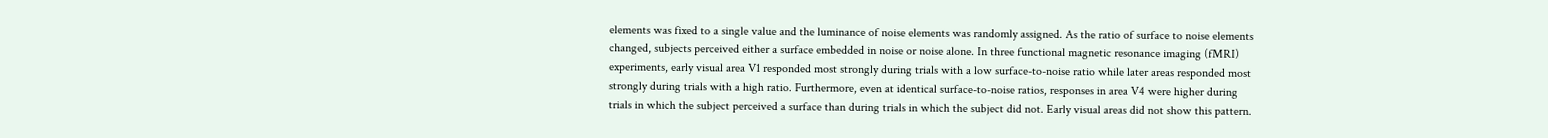elements was fixed to a single value and the luminance of noise elements was randomly assigned. As the ratio of surface to noise elements changed, subjects perceived either a surface embedded in noise or noise alone. In three functional magnetic resonance imaging (fMRI) experiments, early visual area V1 responded most strongly during trials with a low surface-to-noise ratio while later areas responded most strongly during trials with a high ratio. Furthermore, even at identical surface-to-noise ratios, responses in area V4 were higher during trials in which the subject perceived a surface than during trials in which the subject did not. Early visual areas did not show this pattern.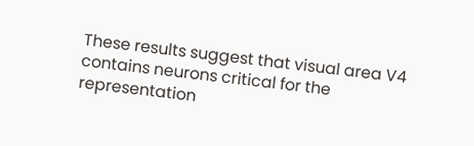These results suggest that visual area V4 contains neurons critical for the representation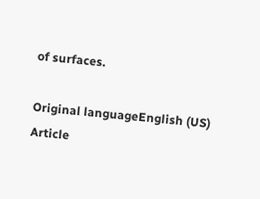of surfaces.

Original languageEnglish (US)
Article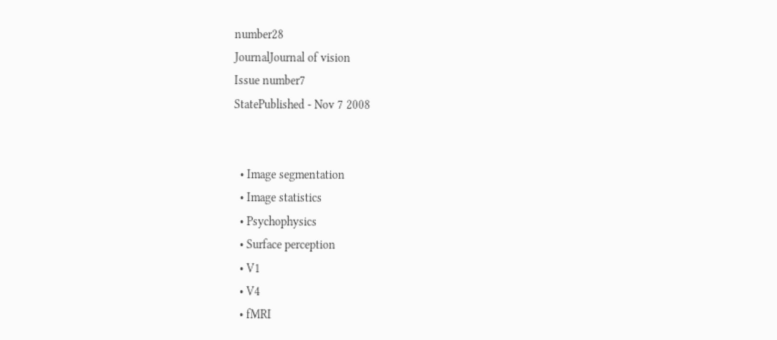number28
JournalJournal of vision
Issue number7
StatePublished - Nov 7 2008


  • Image segmentation
  • Image statistics
  • Psychophysics
  • Surface perception
  • V1
  • V4
  • fMRI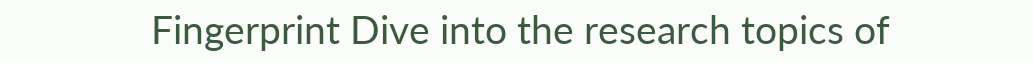Fingerprint Dive into the research topics of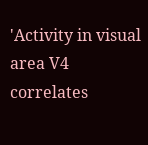'Activity in visual area V4 correlates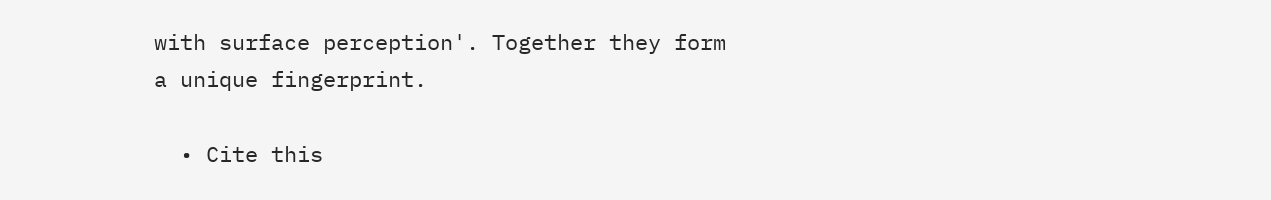with surface perception'. Together they form a unique fingerprint.

  • Cite this